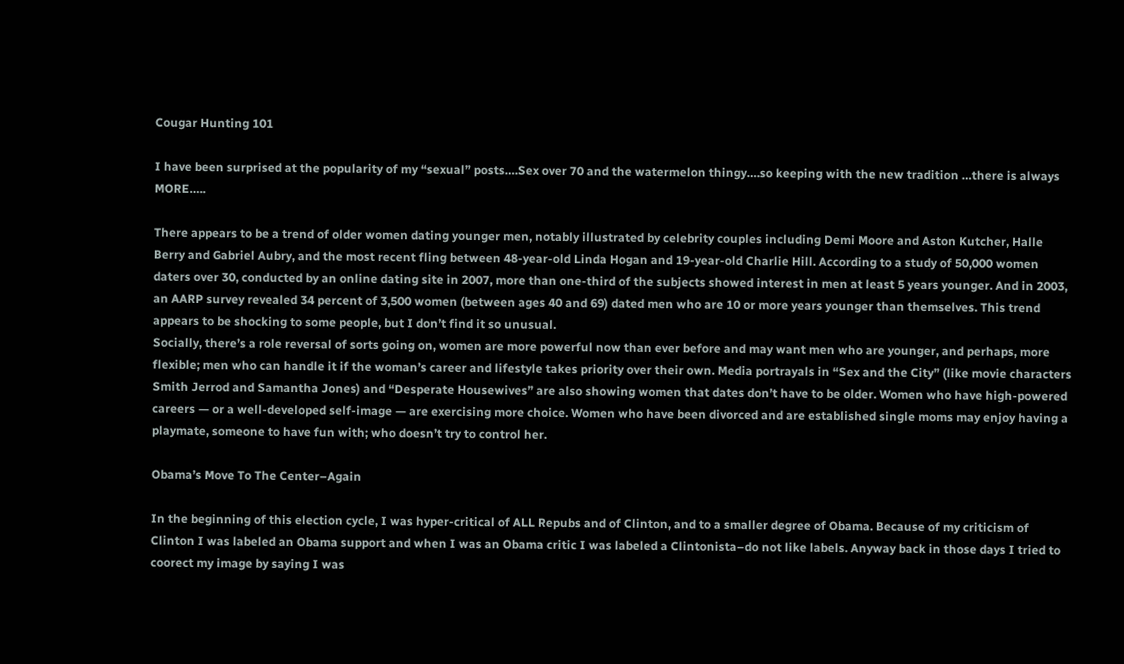Cougar Hunting 101

I have been surprised at the popularity of my “sexual” posts….Sex over 70 and the watermelon thingy….so keeping with the new tradition …there is always MORE…..

There appears to be a trend of older women dating younger men, notably illustrated by celebrity couples including Demi Moore and Aston Kutcher, Halle Berry and Gabriel Aubry, and the most recent fling between 48-year-old Linda Hogan and 19-year-old Charlie Hill. According to a study of 50,000 women daters over 30, conducted by an online dating site in 2007, more than one-third of the subjects showed interest in men at least 5 years younger. And in 2003, an AARP survey revealed 34 percent of 3,500 women (between ages 40 and 69) dated men who are 10 or more years younger than themselves. This trend appears to be shocking to some people, but I don’t find it so unusual.
Socially, there’s a role reversal of sorts going on, women are more powerful now than ever before and may want men who are younger, and perhaps, more flexible; men who can handle it if the woman’s career and lifestyle takes priority over their own. Media portrayals in “Sex and the City” (like movie characters Smith Jerrod and Samantha Jones) and “Desperate Housewives” are also showing women that dates don’t have to be older. Women who have high-powered careers — or a well-developed self-image — are exercising more choice. Women who have been divorced and are established single moms may enjoy having a playmate, someone to have fun with; who doesn’t try to control her.

Obama’s Move To The Center–Again

In the beginning of this election cycle, I was hyper-critical of ALL Repubs and of Clinton, and to a smaller degree of Obama. Because of my criticism of Clinton I was labeled an Obama support and when I was an Obama critic I was labeled a Clintonista–do not like labels. Anyway back in those days I tried to coorect my image by saying I was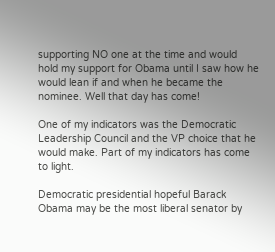supporting NO one at the time and would hold my support for Obama until I saw how he would lean if and when he became the nominee. Well that day has come!

One of my indicators was the Democratic Leadership Council and the VP choice that he would make. Part of my indicators has come to light.

Democratic presidential hopeful Barack Obama may be the most liberal senator by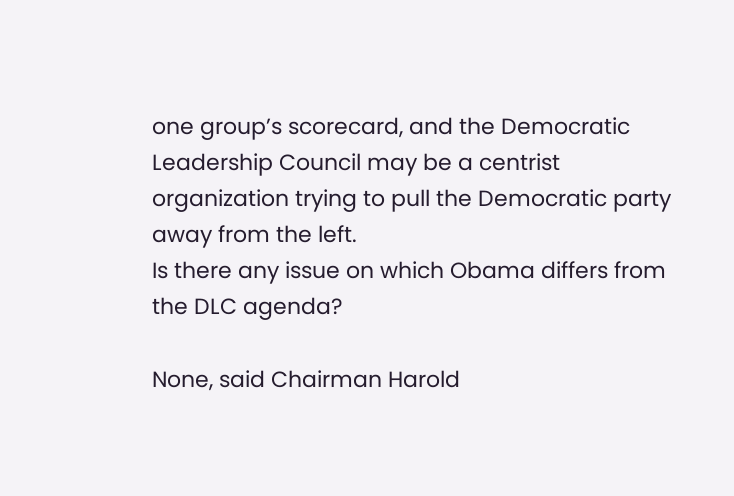one group’s scorecard, and the Democratic Leadership Council may be a centrist organization trying to pull the Democratic party away from the left.
Is there any issue on which Obama differs from the DLC agenda?

None, said Chairman Harold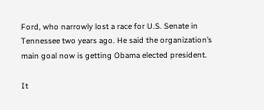Ford, who narrowly lost a race for U.S. Senate in Tennessee two years ago. He said the organization’s main goal now is getting Obama elected president.

It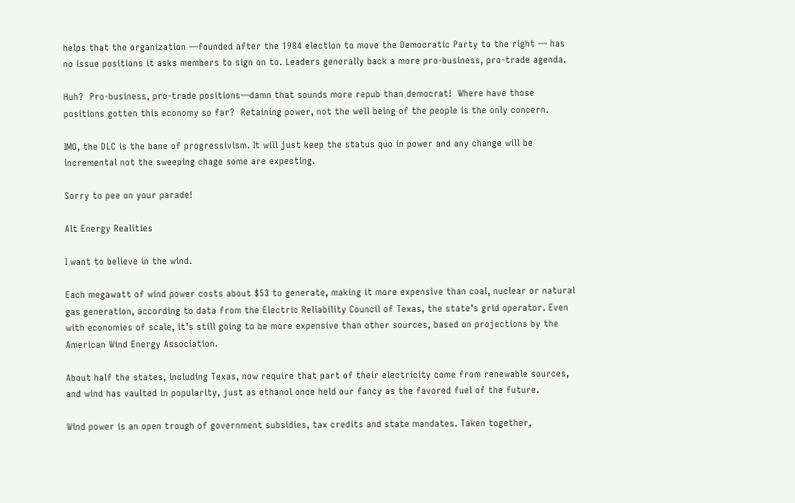helps that the organization —founded after the 1984 election to move the Democratic Party to the right — has no issue positions it asks members to sign on to. Leaders generally back a more pro-business, pro-trade agenda.

Huh?  Pro-business, pro-trade positions—damn that sounds more repub than democrat!  Where have those positions gotten this economy so far?  Retaining power, not the well being of the people is the only concern.

IMO, the DLC is the bane of progressivism. It will just keep the status quo in power and any change will be incremental not the sweeping chage some are expecting.

Sorry to pee on your parade!

Alt Energy Realities

I want to believe in the wind.

Each megawatt of wind power costs about $53 to generate, making it more expensive than coal, nuclear or natural gas generation, according to data from the Electric Reliability Council of Texas, the state’s grid operator. Even with economies of scale, it’s still going to be more expensive than other sources, based on projections by the American Wind Energy Association.

About half the states, including Texas, now require that part of their electricity come from renewable sources, and wind has vaulted in popularity, just as ethanol once held our fancy as the favored fuel of the future.

Wind power is an open trough of government subsidies, tax credits and state mandates. Taken together,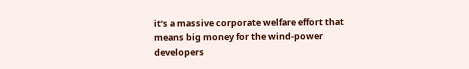it’s a massive corporate welfare effort that means big money for the wind-power developers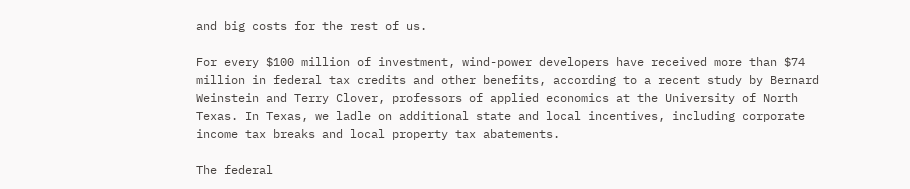and big costs for the rest of us.

For every $100 million of investment, wind-power developers have received more than $74 million in federal tax credits and other benefits, according to a recent study by Bernard Weinstein and Terry Clover, professors of applied economics at the University of North Texas. In Texas, we ladle on additional state and local incentives, including corporate income tax breaks and local property tax abatements.

The federal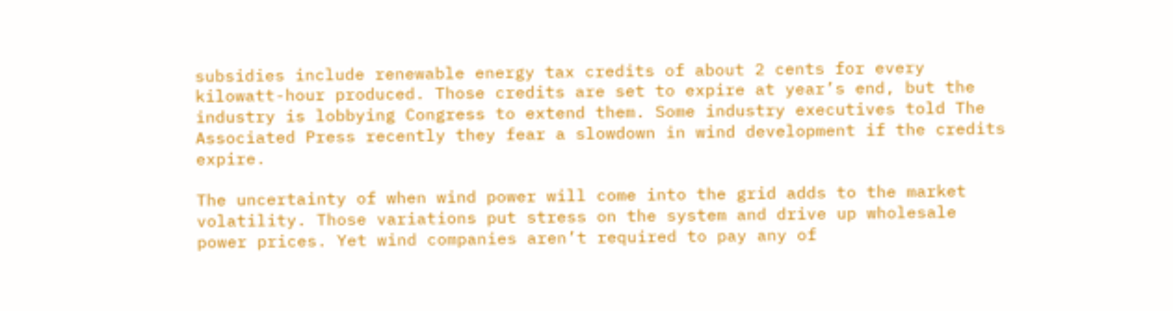subsidies include renewable energy tax credits of about 2 cents for every kilowatt-hour produced. Those credits are set to expire at year’s end, but the industry is lobbying Congress to extend them. Some industry executives told The Associated Press recently they fear a slowdown in wind development if the credits expire.

The uncertainty of when wind power will come into the grid adds to the market volatility. Those variations put stress on the system and drive up wholesale power prices. Yet wind companies aren’t required to pay any of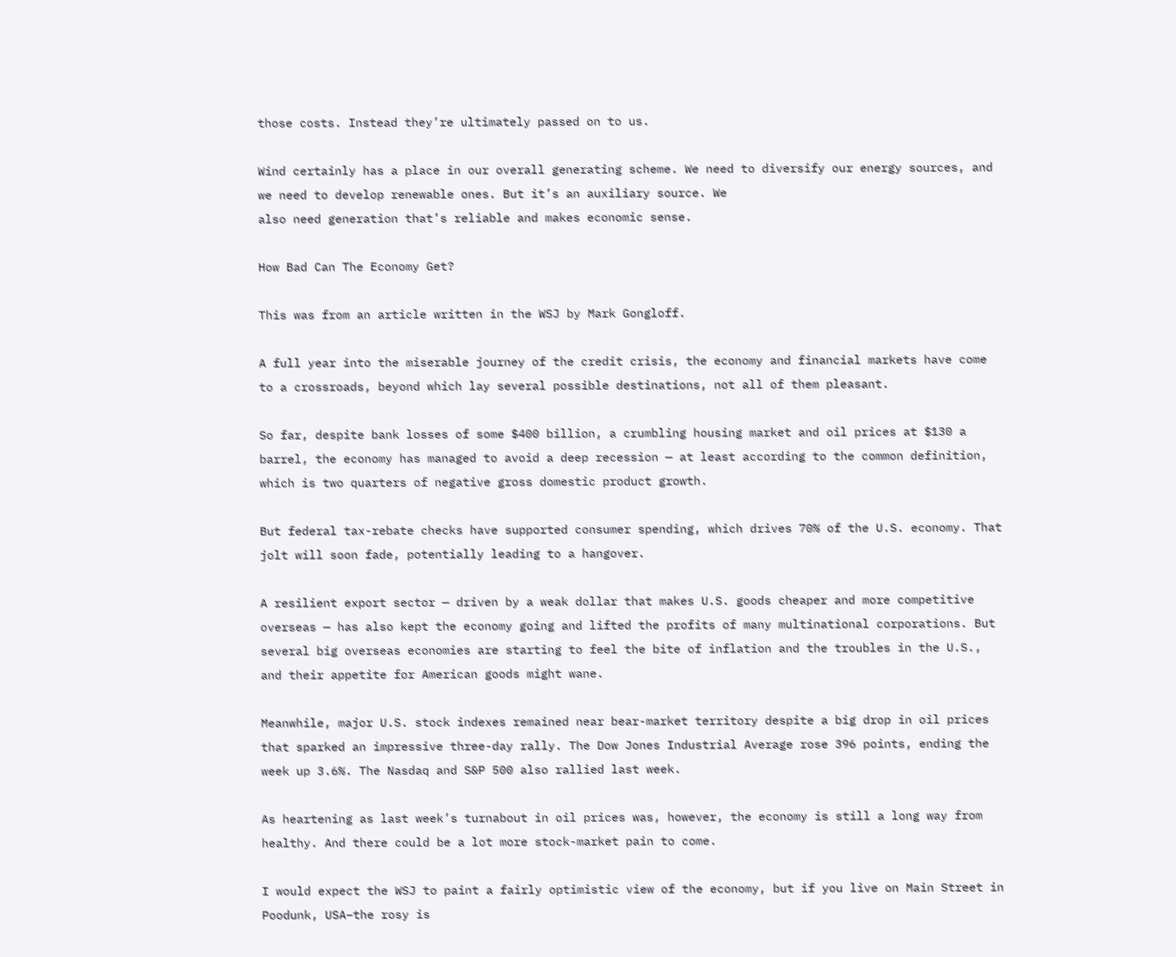those costs. Instead they’re ultimately passed on to us.

Wind certainly has a place in our overall generating scheme. We need to diversify our energy sources, and we need to develop renewable ones. But it’s an auxiliary source. We
also need generation that’s reliable and makes economic sense.

How Bad Can The Economy Get?

This was from an article written in the WSJ by Mark Gongloff.

A full year into the miserable journey of the credit crisis, the economy and financial markets have come to a crossroads, beyond which lay several possible destinations, not all of them pleasant.

So far, despite bank losses of some $400 billion, a crumbling housing market and oil prices at $130 a barrel, the economy has managed to avoid a deep recession — at least according to the common definition, which is two quarters of negative gross domestic product growth.

But federal tax-rebate checks have supported consumer spending, which drives 70% of the U.S. economy. That jolt will soon fade, potentially leading to a hangover.

A resilient export sector — driven by a weak dollar that makes U.S. goods cheaper and more competitive overseas — has also kept the economy going and lifted the profits of many multinational corporations. But several big overseas economies are starting to feel the bite of inflation and the troubles in the U.S., and their appetite for American goods might wane.

Meanwhile, major U.S. stock indexes remained near bear-market territory despite a big drop in oil prices that sparked an impressive three-day rally. The Dow Jones Industrial Average rose 396 points, ending the week up 3.6%. The Nasdaq and S&P 500 also rallied last week.

As heartening as last week’s turnabout in oil prices was, however, the economy is still a long way from healthy. And there could be a lot more stock-market pain to come.

I would expect the WSJ to paint a fairly optimistic view of the economy, but if you live on Main Street in Poodunk, USA–the rosy is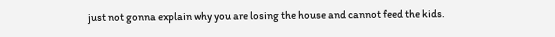just not gonna explain why you are losing the house and cannot feed the kids.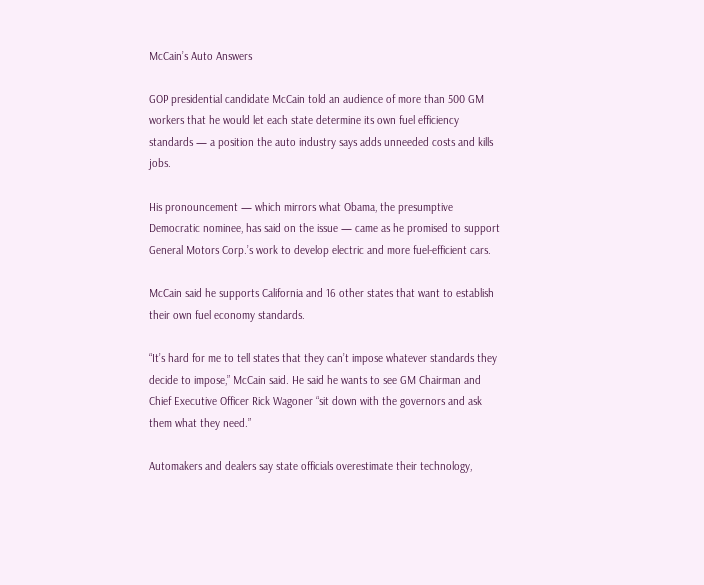McCain’s Auto Answers

GOP presidential candidate McCain told an audience of more than 500 GM workers that he would let each state determine its own fuel efficiency standards — a position the auto industry says adds unneeded costs and kills jobs.

His pronouncement — which mirrors what Obama, the presumptive Democratic nominee, has said on the issue — came as he promised to support General Motors Corp.’s work to develop electric and more fuel-efficient cars.

McCain said he supports California and 16 other states that want to establish their own fuel economy standards.

“It’s hard for me to tell states that they can’t impose whatever standards they decide to impose,” McCain said. He said he wants to see GM Chairman and Chief Executive Officer Rick Wagoner “sit down with the governors and ask them what they need.”

Automakers and dealers say state officials overestimate their technology,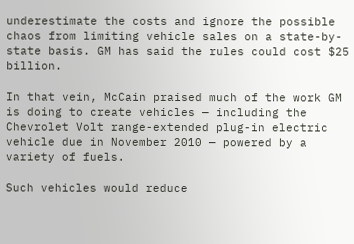underestimate the costs and ignore the possible chaos from limiting vehicle sales on a state-by-state basis. GM has said the rules could cost $25 billion.

In that vein, McCain praised much of the work GM is doing to create vehicles — including the Chevrolet Volt range-extended plug-in electric vehicle due in November 2010 — powered by a variety of fuels.

Such vehicles would reduce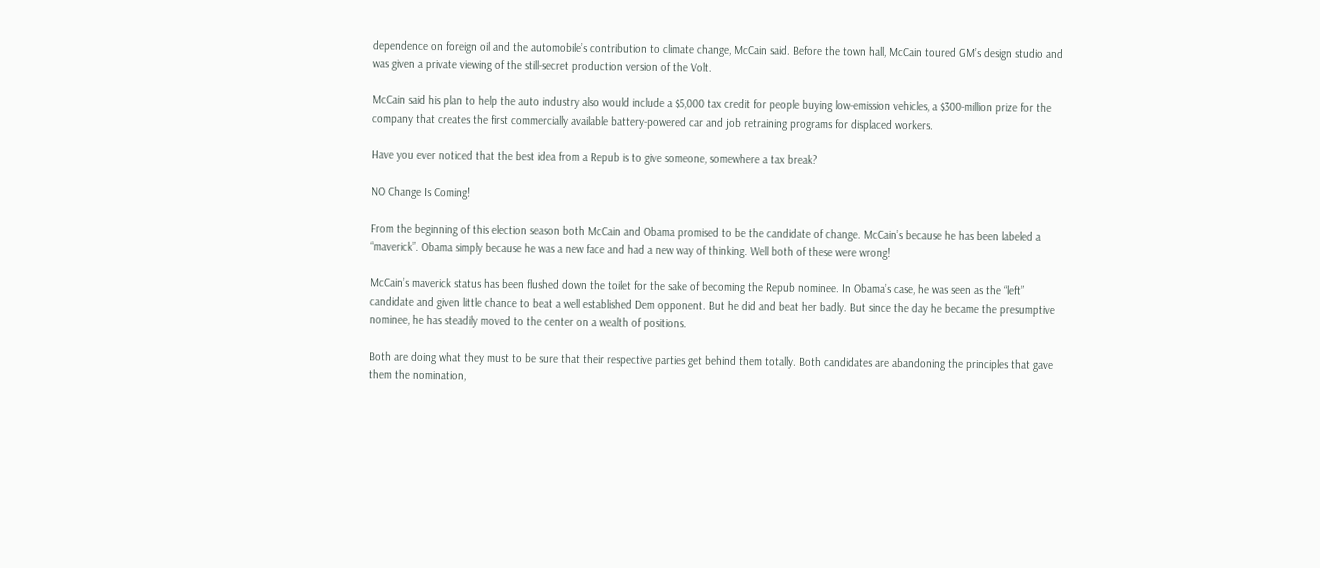dependence on foreign oil and the automobile’s contribution to climate change, McCain said. Before the town hall, McCain toured GM’s design studio and was given a private viewing of the still-secret production version of the Volt.

McCain said his plan to help the auto industry also would include a $5,000 tax credit for people buying low-emission vehicles, a $300-million prize for the company that creates the first commercially available battery-powered car and job retraining programs for displaced workers.

Have you ever noticed that the best idea from a Repub is to give someone, somewhere a tax break?

NO Change Is Coming!

From the beginning of this election season both McCain and Obama promised to be the candidate of change. McCain’s because he has been labeled a “maverick”. Obama simply because he was a new face and had a new way of thinking. Well both of these were wrong!

McCain’s maverick status has been flushed down the toilet for the sake of becoming the Repub nominee. In Obama’s case, he was seen as the “left” candidate and given little chance to beat a well established Dem opponent. But he did and beat her badly. But since the day he became the presumptive nominee, he has steadily moved to the center on a wealth of positions.

Both are doing what they must to be sure that their respective parties get behind them totally. Both candidates are abandoning the principles that gave them the nomination,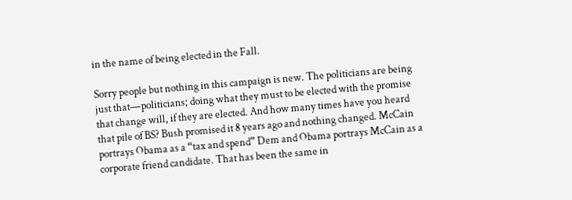in the name of being elected in the Fall.

Sorry people but nothing in this campaign is new. The politicians are being just that—politicians; doing what they must to be elected with the promise that change will, if they are elected. And how many times have you heard that pile of BS? Bush promised it 8 years ago and nothing changed. McCain portrays Obama as a “tax and spend” Dem and Obama portrays McCain as a corporate friend candidate. That has been the same in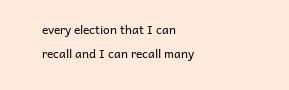every election that I can recall and I can recall many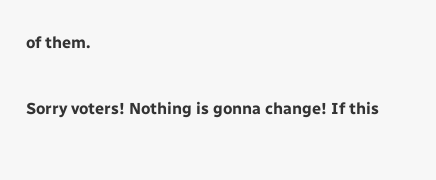of them.

Sorry voters! Nothing is gonna change! If this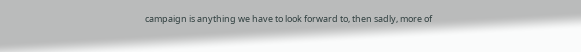campaign is anything we have to look forward to, then sadly, more of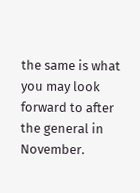the same is what you may look forward to after the general in November.